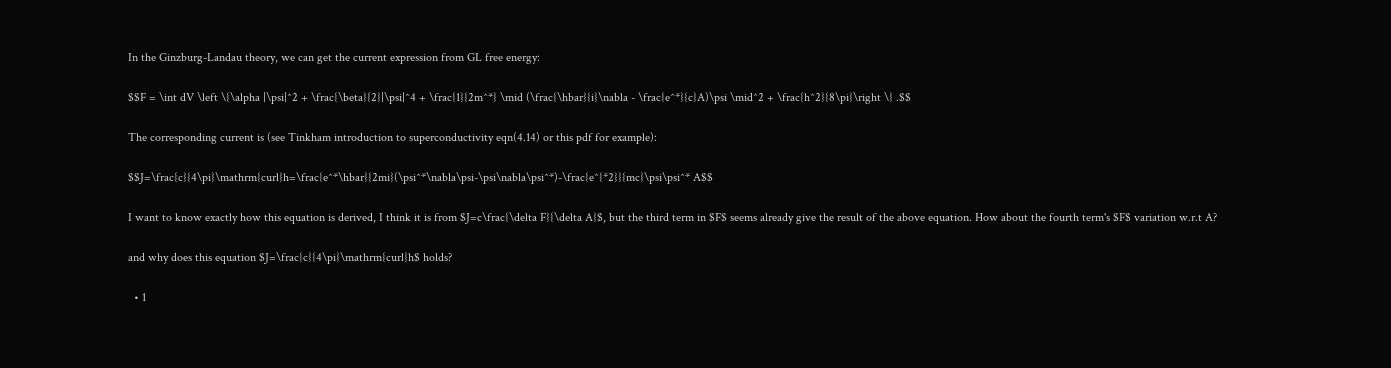In the Ginzburg-Landau theory, we can get the current expression from GL free energy:

$$F = \int dV \left \{\alpha |\psi|^2 + \frac{\beta}{2}|\psi|^4 + \frac{1}{2m^*} \mid (\frac{\hbar}{i}\nabla - \frac{e^*}{c}A)\psi \mid^2 + \frac{h^2}{8\pi}\right \} .$$

The corresponding current is (see Tinkham introduction to superconductivity eqn(4.14) or this pdf for example):

$$J=\frac{c}{4\pi}\mathrm{curl}h=\frac{e^*\hbar}{2mi}(\psi^*\nabla\psi-\psi\nabla\psi^*)-\frac{e^{*2}}{mc}\psi\psi^* A$$

I want to know exactly how this equation is derived, I think it is from $J=c\frac{\delta F}{\delta A}$, but the third term in $F$ seems already give the result of the above equation. How about the fourth term's $F$ variation w.r.t A?

and why does this equation $J=\frac{c}{4\pi}\mathrm{curl}h$ holds?

  • 1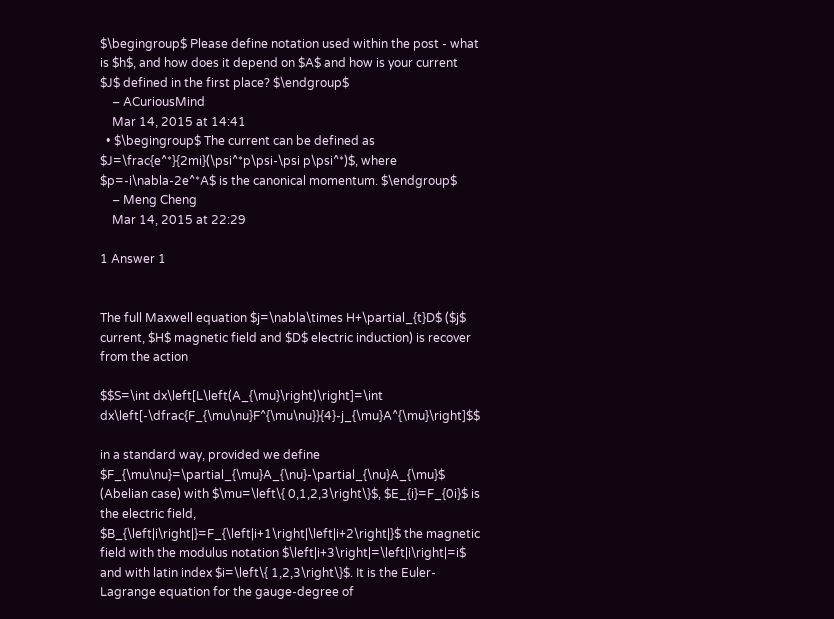$\begingroup$ Please define notation used within the post - what is $h$, and how does it depend on $A$ and how is your current $J$ defined in the first place? $\endgroup$
    – ACuriousMind
    Mar 14, 2015 at 14:41
  • $\begingroup$ The current can be defined as $J=\frac{e^*}{2mi}(\psi^*p\psi-\psi p\psi^*)$, where $p=-i\nabla-2e^*A$ is the canonical momentum. $\endgroup$
    – Meng Cheng
    Mar 14, 2015 at 22:29

1 Answer 1


The full Maxwell equation $j=\nabla\times H+\partial_{t}D$ ($j$ current, $H$ magnetic field and $D$ electric induction) is recover from the action

$$S=\int dx\left[L\left(A_{\mu}\right)\right]=\int dx\left[-\dfrac{F_{\mu\nu}F^{\mu\nu}}{4}-j_{\mu}A^{\mu}\right]$$

in a standard way, provided we define $F_{\mu\nu}=\partial_{\mu}A_{\nu}-\partial_{\nu}A_{\mu}$ (Abelian case) with $\mu=\left\{ 0,1,2,3\right\}$, $E_{i}=F_{0i}$ is the electric field, $B_{\left|i\right|}=F_{\left|i+1\right|\left|i+2\right|}$ the magnetic field with the modulus notation $\left|i+3\right|=\left|i\right|=i$ and with latin index $i=\left\{ 1,2,3\right\}$. It is the Euler-Lagrange equation for the gauge-degree of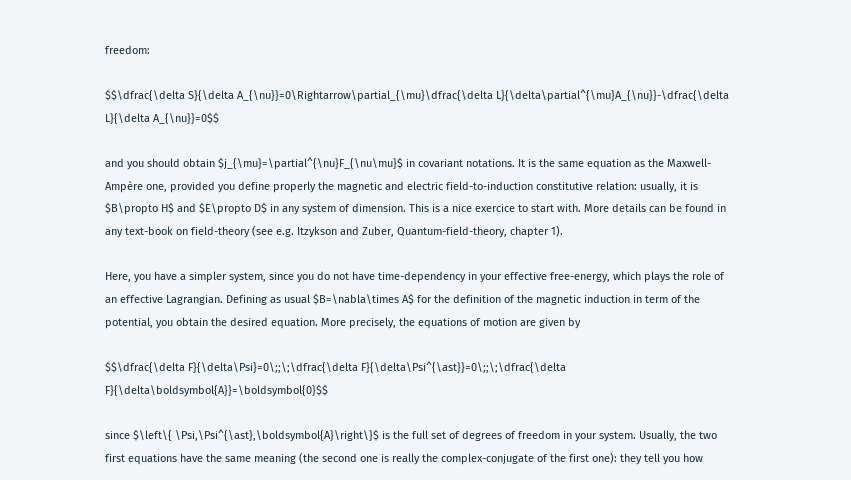freedom:

$$\dfrac{\delta S}{\delta A_{\nu}}=0\Rightarrow\partial_{\mu}\dfrac{\delta L}{\delta\partial^{\mu}A_{\nu}}-\dfrac{\delta L}{\delta A_{\nu}}=0$$

and you should obtain $j_{\mu}=\partial^{\nu}F_{\nu\mu}$ in covariant notations. It is the same equation as the Maxwell-Ampère one, provided you define properly the magnetic and electric field-to-induction constitutive relation: usually, it is $B\propto H$ and $E\propto D$ in any system of dimension. This is a nice exercice to start with. More details can be found in any text-book on field-theory (see e.g. Itzykson and Zuber, Quantum-field-theory, chapter 1).

Here, you have a simpler system, since you do not have time-dependency in your effective free-energy, which plays the role of an effective Lagrangian. Defining as usual $B=\nabla\times A$ for the definition of the magnetic induction in term of the potential, you obtain the desired equation. More precisely, the equations of motion are given by

$$\dfrac{\delta F}{\delta\Psi}=0\;;\;\dfrac{\delta F}{\delta\Psi^{\ast}}=0\;;\;\dfrac{\delta F}{\delta\boldsymbol{A}}=\boldsymbol{0}$$

since $\left\{ \Psi,\Psi^{\ast},\boldsymbol{A}\right\}$ is the full set of degrees of freedom in your system. Usually, the two first equations have the same meaning (the second one is really the complex-conjugate of the first one): they tell you how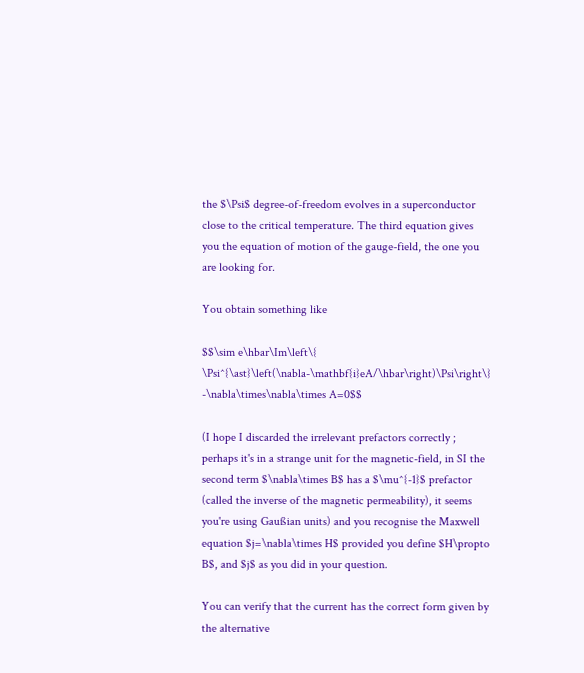the $\Psi$ degree-of-freedom evolves in a superconductor close to the critical temperature. The third equation gives you the equation of motion of the gauge-field, the one you are looking for.

You obtain something like

$$\sim e\hbar\Im\left\{ \Psi^{\ast}\left(\nabla-\mathbf{i}eA/\hbar\right)\Psi\right\} -\nabla\times\nabla\times A=0$$

(I hope I discarded the irrelevant prefactors correctly ; perhaps it's in a strange unit for the magnetic-field, in SI the second term $\nabla\times B$ has a $\mu^{-1}$ prefactor (called the inverse of the magnetic permeability), it seems you're using Gaußian units) and you recognise the Maxwell equation $j=\nabla\times H$ provided you define $H\propto B$, and $j$ as you did in your question.

You can verify that the current has the correct form given by the alternative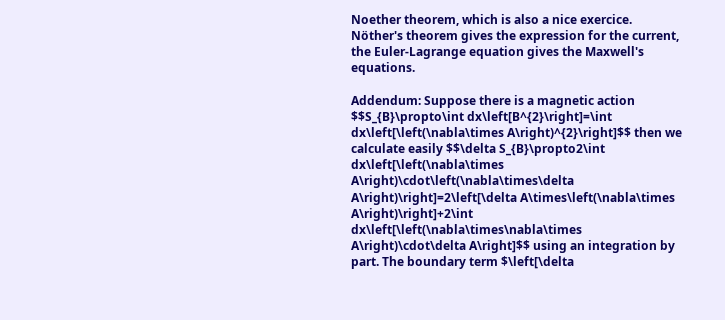Noether theorem, which is also a nice exercice. Nöther's theorem gives the expression for the current, the Euler-Lagrange equation gives the Maxwell's equations.

Addendum: Suppose there is a magnetic action $$S_{B}\propto\int dx\left[B^{2}\right]=\int dx\left[\left(\nabla\times A\right)^{2}\right]$$ then we calculate easily $$\delta S_{B}\propto2\int dx\left[\left(\nabla\times A\right)\cdot\left(\nabla\times\delta A\right)\right]=2\left[\delta A\times\left(\nabla\times A\right)\right]+2\int dx\left[\left(\nabla\times\nabla\times A\right)\cdot\delta A\right]$$ using an integration by part. The boundary term $\left[\delta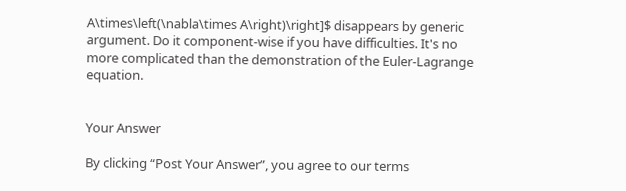A\times\left(\nabla\times A\right)\right]$ disappears by generic argument. Do it component-wise if you have difficulties. It's no more complicated than the demonstration of the Euler-Lagrange equation.


Your Answer

By clicking “Post Your Answer”, you agree to our terms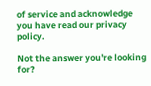of service and acknowledge you have read our privacy policy.

Not the answer you're looking for?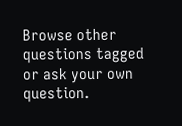Browse other questions tagged or ask your own question.